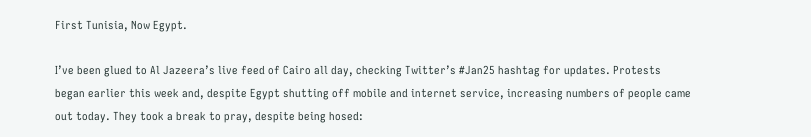First Tunisia, Now Egypt.

I’ve been glued to Al Jazeera’s live feed of Cairo all day, checking Twitter’s #Jan25 hashtag for updates. Protests began earlier this week and, despite Egypt shutting off mobile and internet service, increasing numbers of people came out today. They took a break to pray, despite being hosed: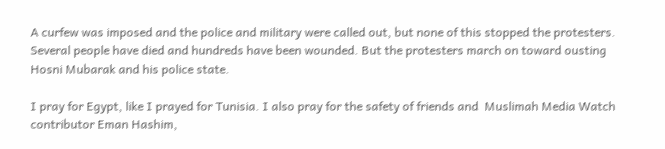A curfew was imposed and the police and military were called out, but none of this stopped the protesters.  Several people have died and hundreds have been wounded. But the protesters march on toward ousting Hosni Mubarak and his police state.

I pray for Egypt, like I prayed for Tunisia. I also pray for the safety of friends and  Muslimah Media Watch contributor Eman Hashim,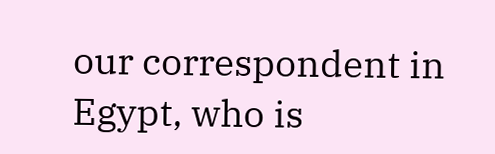our correspondent in Egypt, who is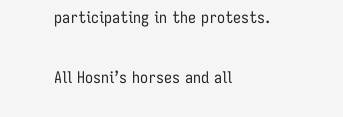participating in the protests.

All Hosni’s horses and all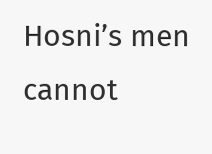Hosni’s men cannot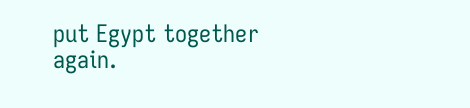put Egypt together again.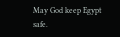May God keep Egypt safe.